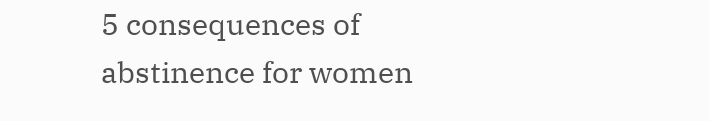5 consequences of abstinence for women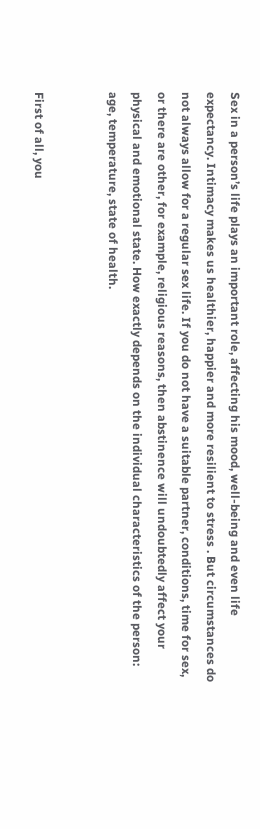Sex in a person’s life plays an important role, affecting his mood, well-being and even life expectancy. Intimacy makes us healthier, happier and more resilient to stress . But circumstances do not always allow for a regular sex life. If you do not have a suitable partner, conditions, time for sex, or there are other, for example, religious reasons, then abstinence will undoubtedly affect your physical and emotional state. How exactly depends on the individual characteristics of the person: age, temperature, state of health.


First of all, you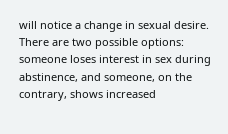will notice a change in sexual desire. There are two possible options: someone loses interest in sex during abstinence, and someone, on the contrary, shows increased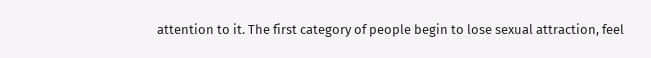attention to it. The first category of people begin to lose sexual attraction, feel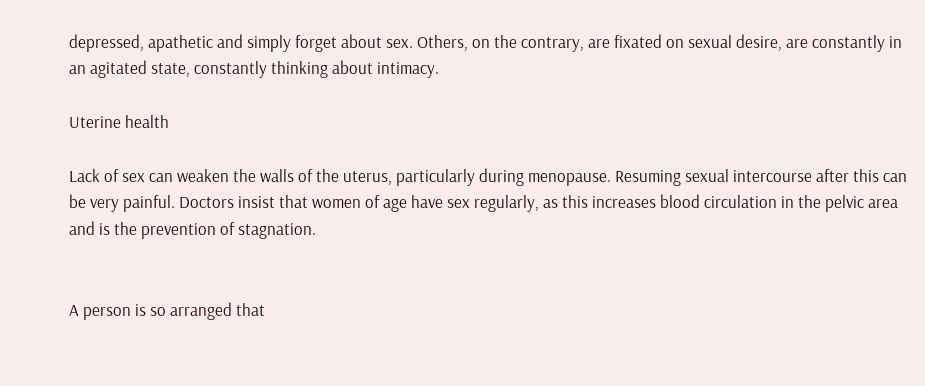depressed, apathetic and simply forget about sex. Others, on the contrary, are fixated on sexual desire, are constantly in an agitated state, constantly thinking about intimacy.

Uterine health

Lack of sex can weaken the walls of the uterus, particularly during menopause. Resuming sexual intercourse after this can be very painful. Doctors insist that women of age have sex regularly, as this increases blood circulation in the pelvic area and is the prevention of stagnation.


A person is so arranged that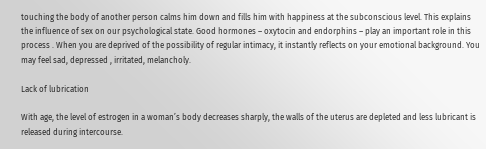touching the body of another person calms him down and fills him with happiness at the subconscious level. This explains the influence of sex on our psychological state. Good hormones – oxytocin and endorphins – play an important role in this process . When you are deprived of the possibility of regular intimacy, it instantly reflects on your emotional background. You may feel sad, depressed , irritated, melancholy.

Lack of lubrication

With age, the level of estrogen in a woman’s body decreases sharply, the walls of the uterus are depleted and less lubricant is released during intercourse.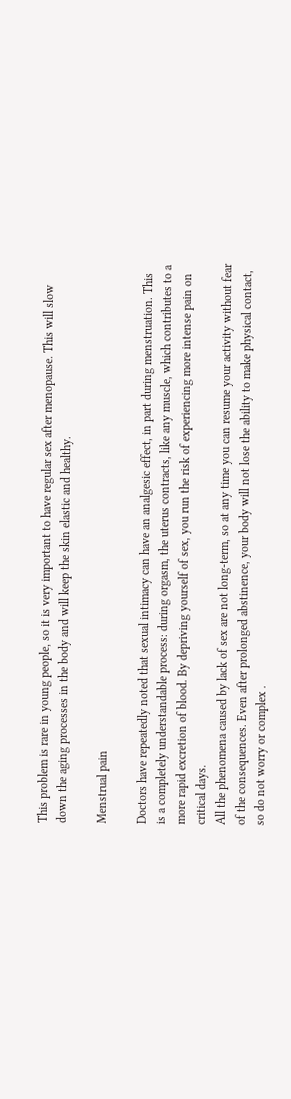This problem is rare in young people, so it is very important to have regular sex after menopause. This will slow down the aging processes in the body and will keep the skin elastic and healthy.

Menstrual pain

Doctors have repeatedly noted that sexual intimacy can have an analgesic effect, in part during menstruation. This is a completely understandable process: during orgasm, the uterus contracts, like any muscle, which contributes to a more rapid excretion of blood. By depriving yourself of sex, you run the risk of experiencing more intense pain on critical days.
All the phenomena caused by lack of sex are not long-term, so at any time you can resume your activity without fear of the consequences. Even after prolonged abstinence, your body will not lose the ability to make physical contact, so do not worry or complex .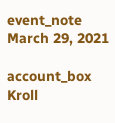event_note March 29, 2021

account_box Kroll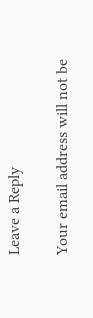Leave a Reply

Your email address will not be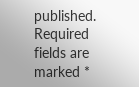published. Required fields are marked *